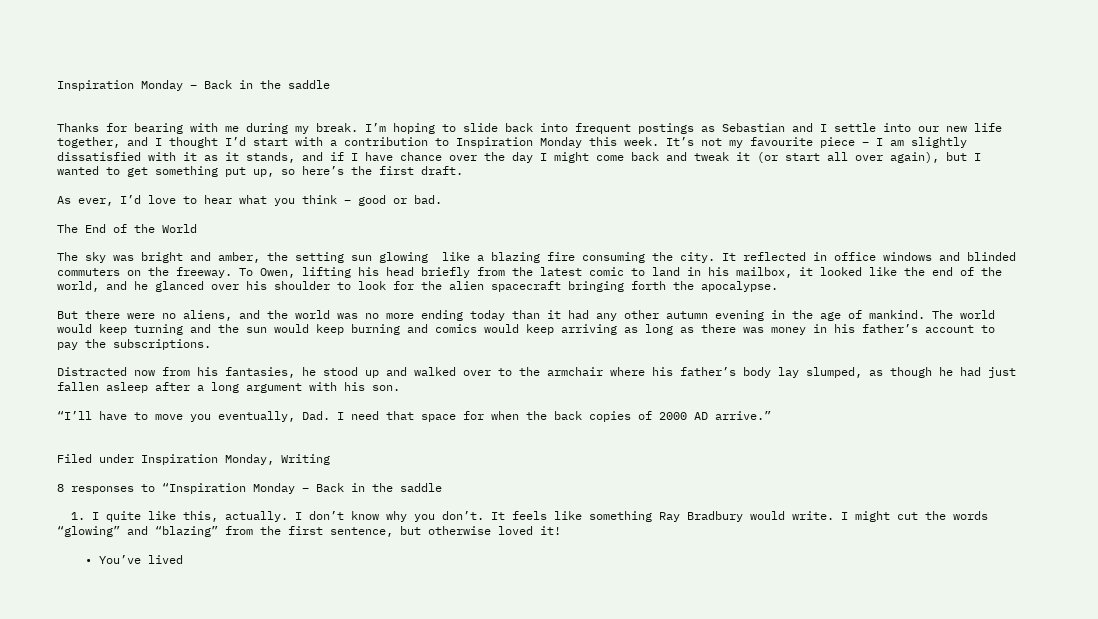Inspiration Monday – Back in the saddle


Thanks for bearing with me during my break. I’m hoping to slide back into frequent postings as Sebastian and I settle into our new life together, and I thought I’d start with a contribution to Inspiration Monday this week. It’s not my favourite piece – I am slightly dissatisfied with it as it stands, and if I have chance over the day I might come back and tweak it (or start all over again), but I wanted to get something put up, so here’s the first draft.

As ever, I’d love to hear what you think – good or bad.

The End of the World

The sky was bright and amber, the setting sun glowing  like a blazing fire consuming the city. It reflected in office windows and blinded commuters on the freeway. To Owen, lifting his head briefly from the latest comic to land in his mailbox, it looked like the end of the world, and he glanced over his shoulder to look for the alien spacecraft bringing forth the apocalypse.

But there were no aliens, and the world was no more ending today than it had any other autumn evening in the age of mankind. The world would keep turning and the sun would keep burning and comics would keep arriving as long as there was money in his father’s account to pay the subscriptions.

Distracted now from his fantasies, he stood up and walked over to the armchair where his father’s body lay slumped, as though he had just fallen asleep after a long argument with his son.

“I’ll have to move you eventually, Dad. I need that space for when the back copies of 2000 AD arrive.”


Filed under Inspiration Monday, Writing

8 responses to “Inspiration Monday – Back in the saddle

  1. I quite like this, actually. I don’t know why you don’t. It feels like something Ray Bradbury would write. I might cut the words “glowing” and “blazing” from the first sentence, but otherwise loved it!

    • You’ve lived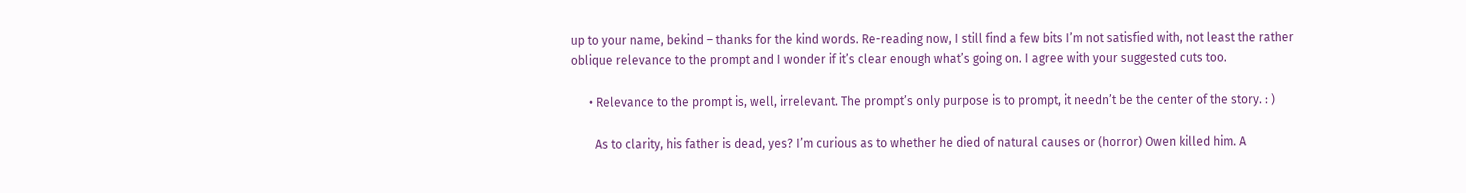up to your name, bekind – thanks for the kind words. Re-reading now, I still find a few bits I’m not satisfied with, not least the rather oblique relevance to the prompt and I wonder if it’s clear enough what’s going on. I agree with your suggested cuts too.

      • Relevance to the prompt is, well, irrelevant. The prompt’s only purpose is to prompt, it needn’t be the center of the story. : )

        As to clarity, his father is dead, yes? I’m curious as to whether he died of natural causes or (horror) Owen killed him. A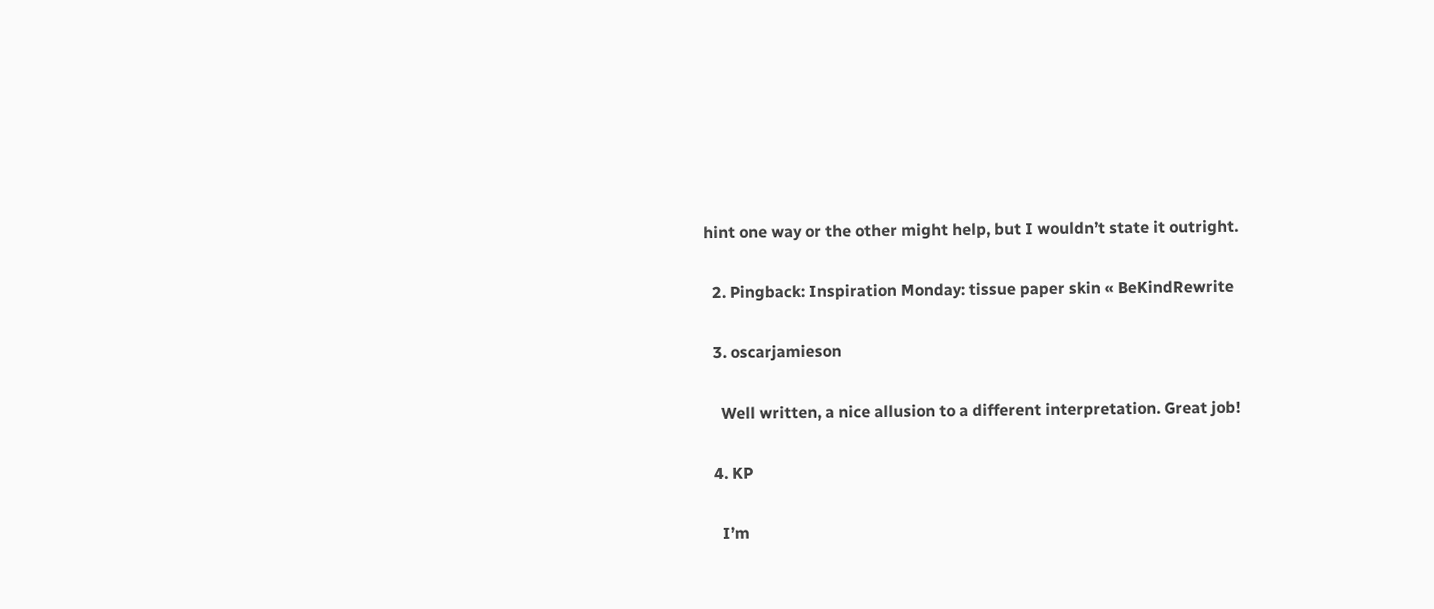hint one way or the other might help, but I wouldn’t state it outright.

  2. Pingback: Inspiration Monday: tissue paper skin « BeKindRewrite

  3. oscarjamieson

    Well written, a nice allusion to a different interpretation. Great job!

  4. KP

    I’m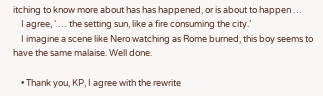itching to know more about has has happened, or is about to happen …
    I agree, ‘ … the setting sun, like a fire consuming the city.’
    I imagine a scene like Nero watching as Rome burned, this boy seems to have the same malaise. Well done.

    • Thank you, KP, I agree with the rewrite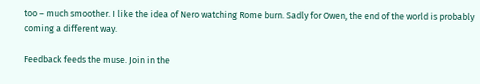too – much smoother. I like the idea of Nero watching Rome burn. Sadly for Owen, the end of the world is probably coming a different way.

Feedback feeds the muse. Join in the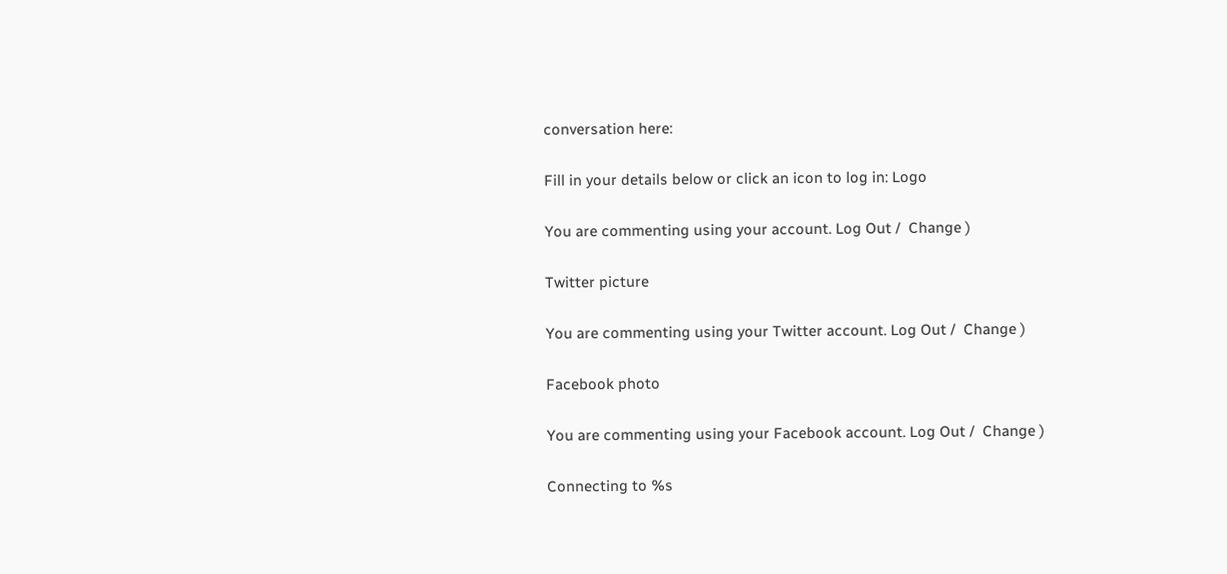conversation here:

Fill in your details below or click an icon to log in: Logo

You are commenting using your account. Log Out /  Change )

Twitter picture

You are commenting using your Twitter account. Log Out /  Change )

Facebook photo

You are commenting using your Facebook account. Log Out /  Change )

Connecting to %s